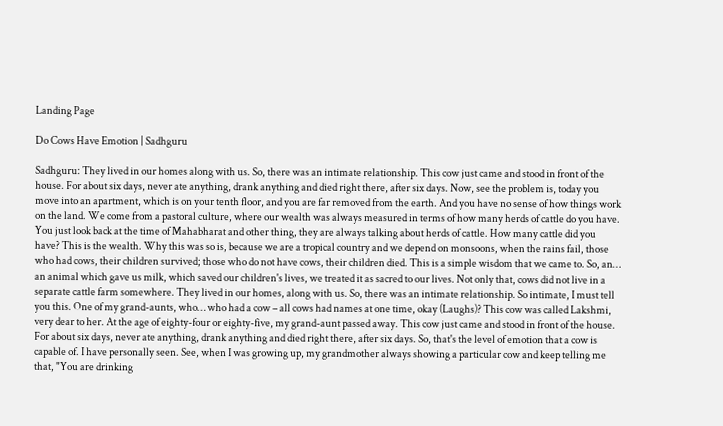Landing Page

Do Cows Have Emotion | Sadhguru

Sadhguru: They lived in our homes along with us. So, there was an intimate relationship. This cow just came and stood in front of the house. For about six days, never ate anything, drank anything and died right there, after six days. Now, see the problem is, today you move into an apartment, which is on your tenth floor, and you are far removed from the earth. And you have no sense of how things work on the land. We come from a pastoral culture, where our wealth was always measured in terms of how many herds of cattle do you have. You just look back at the time of Mahabharat and other thing, they are always talking about herds of cattle. How many cattle did you have? This is the wealth. Why this was so is, because we are a tropical country and we depend on monsoons, when the rains fail, those who had cows, their children survived; those who do not have cows, their children died. This is a simple wisdom that we came to. So, an… an animal which gave us milk, which saved our children's lives, we treated it as sacred to our lives. Not only that, cows did not live in a separate cattle farm somewhere. They lived in our homes, along with us. So, there was an intimate relationship. So intimate, I must tell you this. One of my grand-aunts, who… who had a cow – all cows had names at one time, okay (Laughs)? This cow was called Lakshmi, very dear to her. At the age of eighty-four or eighty-five, my grand-aunt passed away. This cow just came and stood in front of the house. For about six days, never ate anything, drank anything and died right there, after six days. So, that's the level of emotion that a cow is capable of. I have personally seen. See, when I was growing up, my grandmother always showing a particular cow and keep telling me that, "You are drinking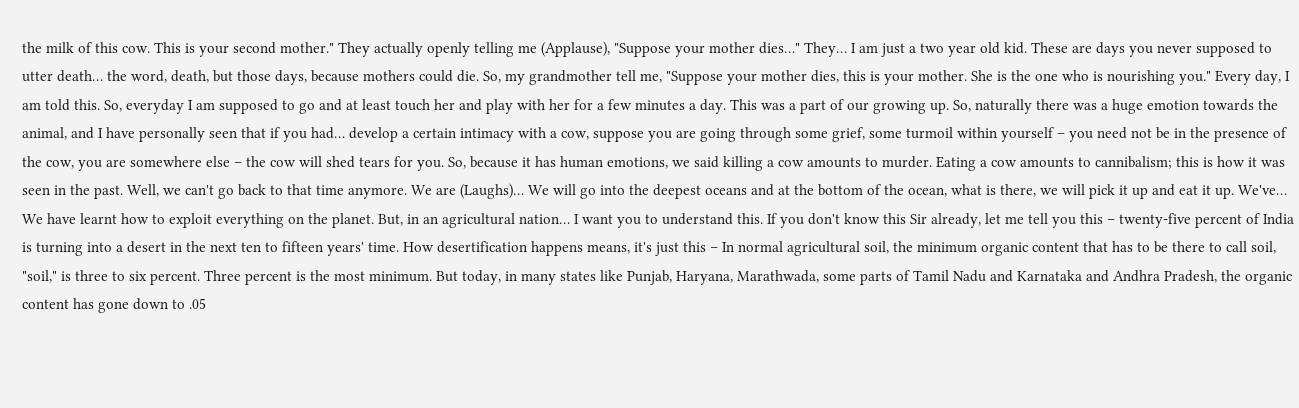the milk of this cow. This is your second mother." They actually openly telling me (Applause), "Suppose your mother dies…" They… I am just a two year old kid. These are days you never supposed to utter death… the word, death, but those days, because mothers could die. So, my grandmother tell me, "Suppose your mother dies, this is your mother. She is the one who is nourishing you." Every day, I am told this. So, everyday I am supposed to go and at least touch her and play with her for a few minutes a day. This was a part of our growing up. So, naturally there was a huge emotion towards the animal, and I have personally seen that if you had… develop a certain intimacy with a cow, suppose you are going through some grief, some turmoil within yourself – you need not be in the presence of the cow, you are somewhere else – the cow will shed tears for you. So, because it has human emotions, we said killing a cow amounts to murder. Eating a cow amounts to cannibalism; this is how it was seen in the past. Well, we can't go back to that time anymore. We are (Laughs)… We will go into the deepest oceans and at the bottom of the ocean, what is there, we will pick it up and eat it up. We've… We have learnt how to exploit everything on the planet. But, in an agricultural nation… I want you to understand this. If you don't know this Sir already, let me tell you this – twenty-five percent of India is turning into a desert in the next ten to fifteen years' time. How desertification happens means, it's just this – In normal agricultural soil, the minimum organic content that has to be there to call soil, "soil," is three to six percent. Three percent is the most minimum. But today, in many states like Punjab, Haryana, Marathwada, some parts of Tamil Nadu and Karnataka and Andhra Pradesh, the organic content has gone down to .05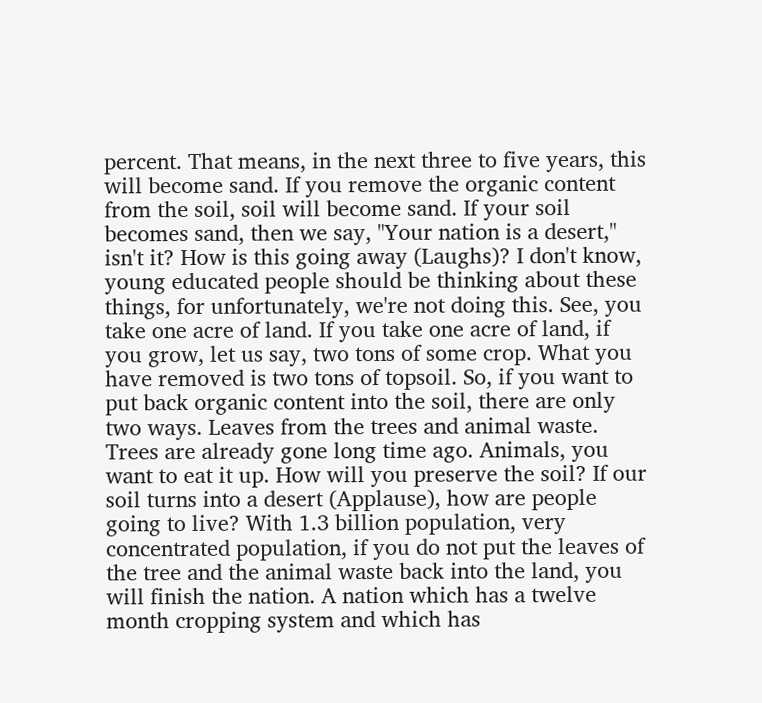percent. That means, in the next three to five years, this will become sand. If you remove the organic content from the soil, soil will become sand. If your soil becomes sand, then we say, "Your nation is a desert," isn't it? How is this going away (Laughs)? I don't know, young educated people should be thinking about these things, for unfortunately, we're not doing this. See, you take one acre of land. If you take one acre of land, if you grow, let us say, two tons of some crop. What you have removed is two tons of topsoil. So, if you want to put back organic content into the soil, there are only two ways. Leaves from the trees and animal waste. Trees are already gone long time ago. Animals, you want to eat it up. How will you preserve the soil? If our soil turns into a desert (Applause), how are people going to live? With 1.3 billion population, very concentrated population, if you do not put the leaves of the tree and the animal waste back into the land, you will finish the nation. A nation which has a twelve month cropping system and which has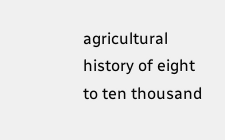agricultural history of eight to ten thousand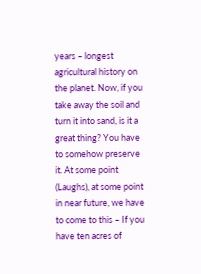years – longest agricultural history on the planet. Now, if you take away the soil and turn it into sand, is it a great thing? You have to somehow preserve it. At some point (Laughs), at some point in near future, we have to come to this – If you have ten acres of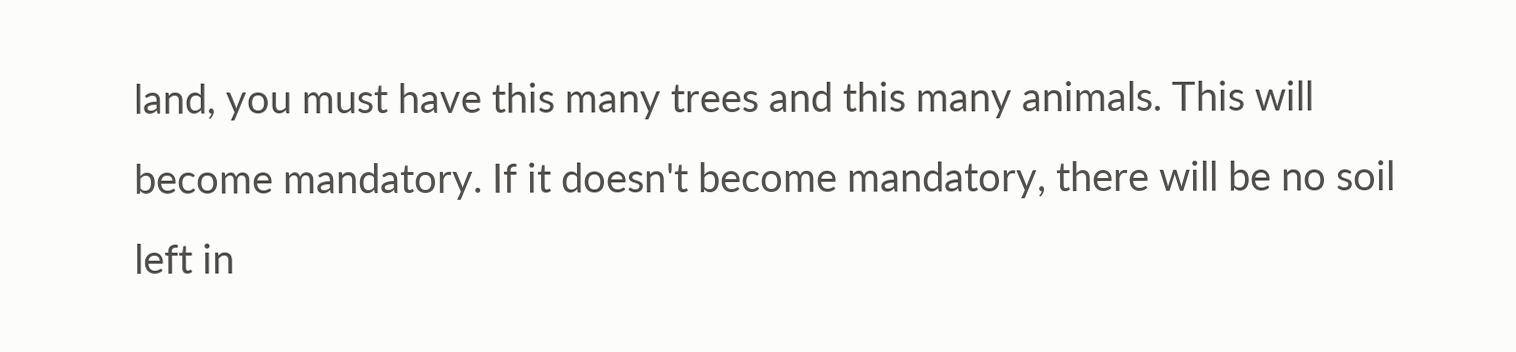land, you must have this many trees and this many animals. This will become mandatory. If it doesn't become mandatory, there will be no soil left in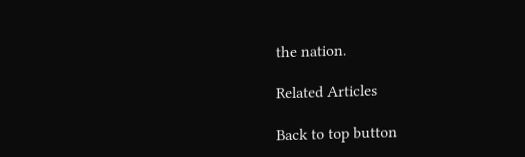the nation.

Related Articles

Back to top button